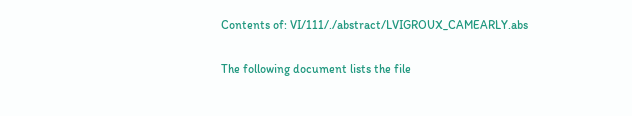Contents of: VI/111/./abstract/LVIGROUX_CAMEARLY.abs

The following document lists the file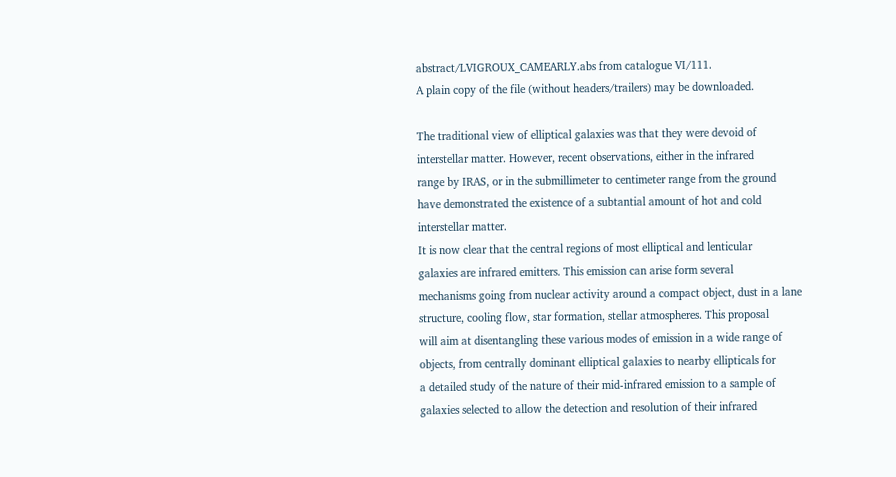abstract/LVIGROUX_CAMEARLY.abs from catalogue VI/111.
A plain copy of the file (without headers/trailers) may be downloaded.

The traditional view of elliptical galaxies was that they were devoid of
interstellar matter. However, recent observations, either in the infrared
range by IRAS, or in the submillimeter to centimeter range from the ground
have demonstrated the existence of a subtantial amount of hot and cold
interstellar matter.
It is now clear that the central regions of most elliptical and lenticular
galaxies are infrared emitters. This emission can arise form several
mechanisms going from nuclear activity around a compact object, dust in a lane
structure, cooling flow, star formation, stellar atmospheres. This proposal
will aim at disentangling these various modes of emission in a wide range of
objects, from centrally dominant elliptical galaxies to nearby ellipticals for
a detailed study of the nature of their mid-infrared emission to a sample of
galaxies selected to allow the detection and resolution of their infrared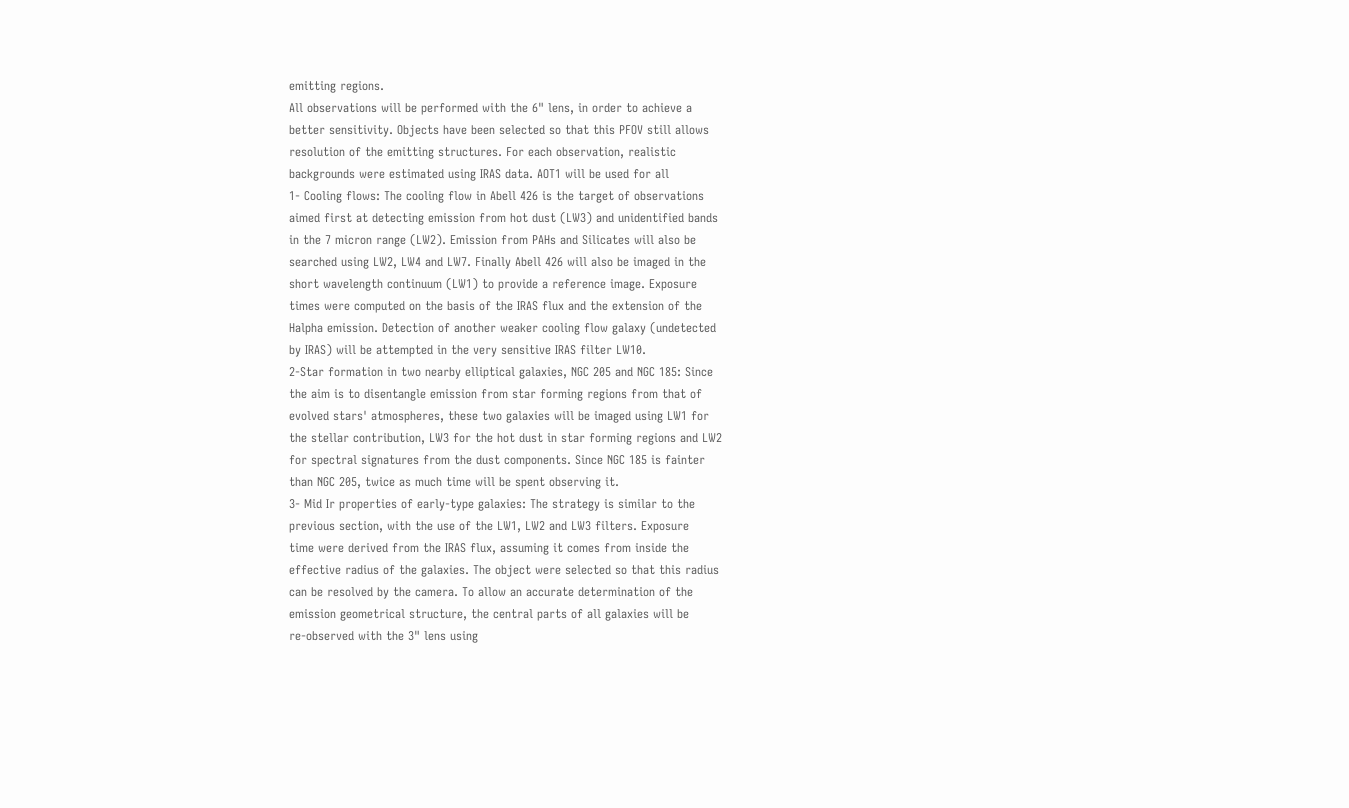emitting regions.
All observations will be performed with the 6" lens, in order to achieve a
better sensitivity. Objects have been selected so that this PFOV still allows
resolution of the emitting structures. For each observation, realistic
backgrounds were estimated using IRAS data. AOT1 will be used for all
1- Cooling flows: The cooling flow in Abell 426 is the target of observations
aimed first at detecting emission from hot dust (LW3) and unidentified bands
in the 7 micron range (LW2). Emission from PAHs and Silicates will also be
searched using LW2, LW4 and LW7. Finally Abell 426 will also be imaged in the
short wavelength continuum (LW1) to provide a reference image. Exposure
times were computed on the basis of the IRAS flux and the extension of the
Halpha emission. Detection of another weaker cooling flow galaxy (undetected
by IRAS) will be attempted in the very sensitive IRAS filter LW10.
2-Star formation in two nearby elliptical galaxies, NGC 205 and NGC 185: Since
the aim is to disentangle emission from star forming regions from that of
evolved stars' atmospheres, these two galaxies will be imaged using LW1 for
the stellar contribution, LW3 for the hot dust in star forming regions and LW2
for spectral signatures from the dust components. Since NGC 185 is fainter
than NGC 205, twice as much time will be spent observing it.
3- Mid Ir properties of early-type galaxies: The strategy is similar to the
previous section, with the use of the LW1, LW2 and LW3 filters. Exposure
time were derived from the IRAS flux, assuming it comes from inside the
effective radius of the galaxies. The object were selected so that this radius
can be resolved by the camera. To allow an accurate determination of the
emission geometrical structure, the central parts of all galaxies will be
re-observed with the 3" lens using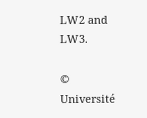LW2 and LW3.

© Université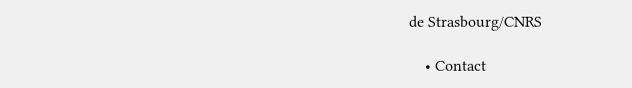de Strasbourg/CNRS

    • Contact